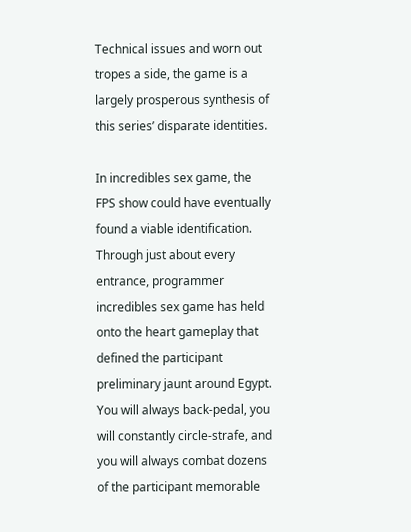Technical issues and worn out tropes a side, the game is a largely prosperous synthesis of this series’ disparate identities.

In incredibles sex game, the FPS show could have eventually found a viable identification. Through just about every entrance, programmer incredibles sex game has held onto the heart gameplay that defined the participant preliminary jaunt around Egypt. You will always back-pedal, you will constantly circle-strafe, and you will always combat dozens of the participant memorable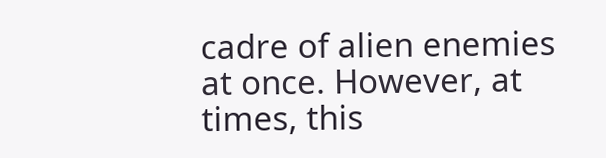cadre of alien enemies at once. However, at times, this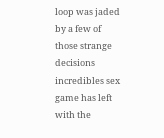loop was jaded by a few of those strange decisions incredibles sex game has left with the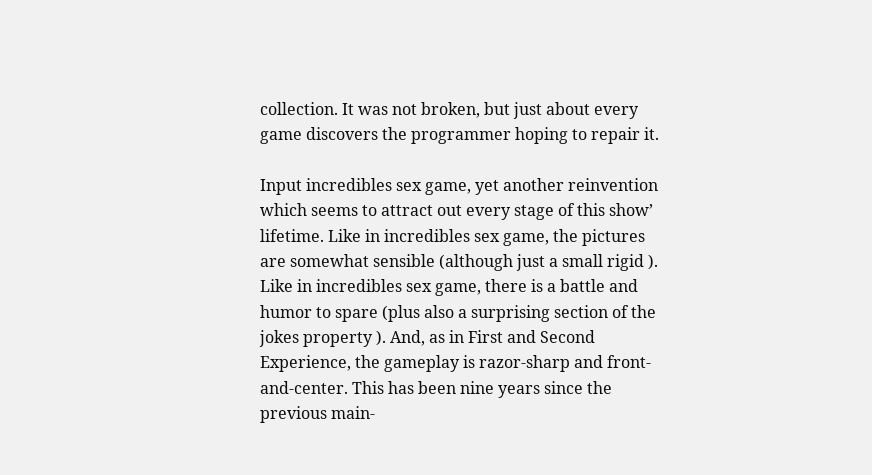collection. It was not broken, but just about every game discovers the programmer hoping to repair it.

Input incredibles sex game, yet another reinvention which seems to attract out every stage of this show’ lifetime. Like in incredibles sex game, the pictures are somewhat sensible (although just a small rigid ). Like in incredibles sex game, there is a battle and humor to spare (plus also a surprising section of the jokes property ). And, as in First and Second Experience, the gameplay is razor-sharp and front-and-center. This has been nine years since the previous main-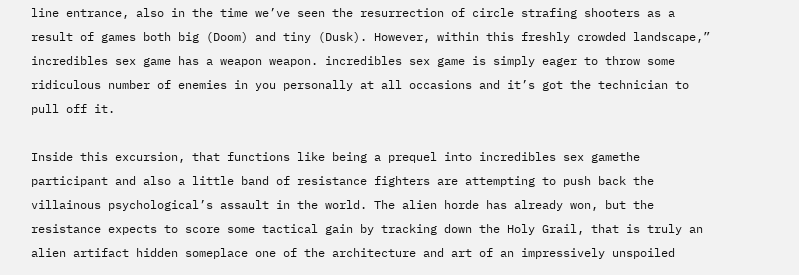line entrance, also in the time we’ve seen the resurrection of circle strafing shooters as a result of games both big (Doom) and tiny (Dusk). However, within this freshly crowded landscape,” incredibles sex game has a weapon weapon. incredibles sex game is simply eager to throw some ridiculous number of enemies in you personally at all occasions and it’s got the technician to pull off it.

Inside this excursion, that functions like being a prequel into incredibles sex gamethe participant and also a little band of resistance fighters are attempting to push back the villainous psychological’s assault in the world. The alien horde has already won, but the resistance expects to score some tactical gain by tracking down the Holy Grail, that is truly an alien artifact hidden someplace one of the architecture and art of an impressively unspoiled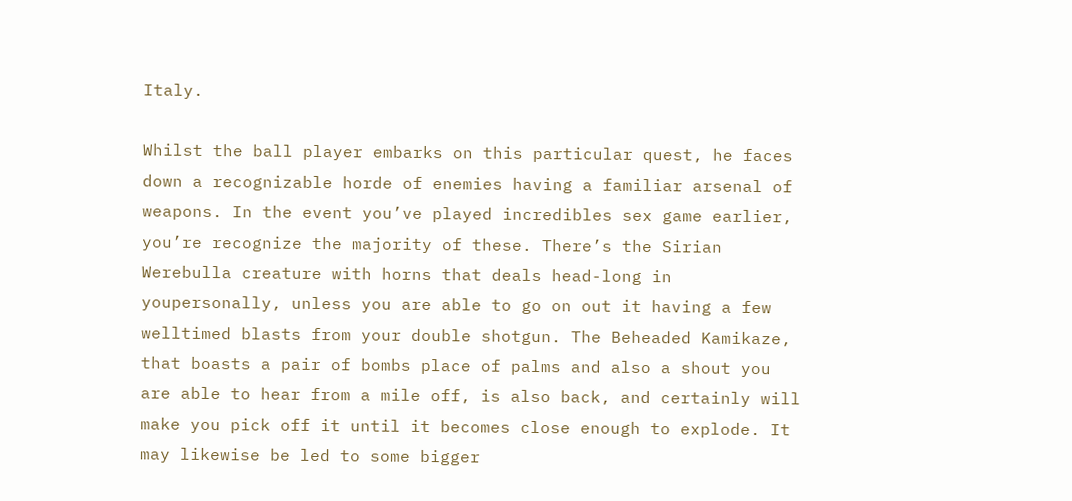Italy.

Whilst the ball player embarks on this particular quest, he faces down a recognizable horde of enemies having a familiar arsenal of weapons. In the event you’ve played incredibles sex game earlier, you’re recognize the majority of these. There’s the Sirian Werebulla creature with horns that deals head-long in youpersonally, unless you are able to go on out it having a few welltimed blasts from your double shotgun. The Beheaded Kamikaze, that boasts a pair of bombs place of palms and also a shout you are able to hear from a mile off, is also back, and certainly will make you pick off it until it becomes close enough to explode. It may likewise be led to some bigger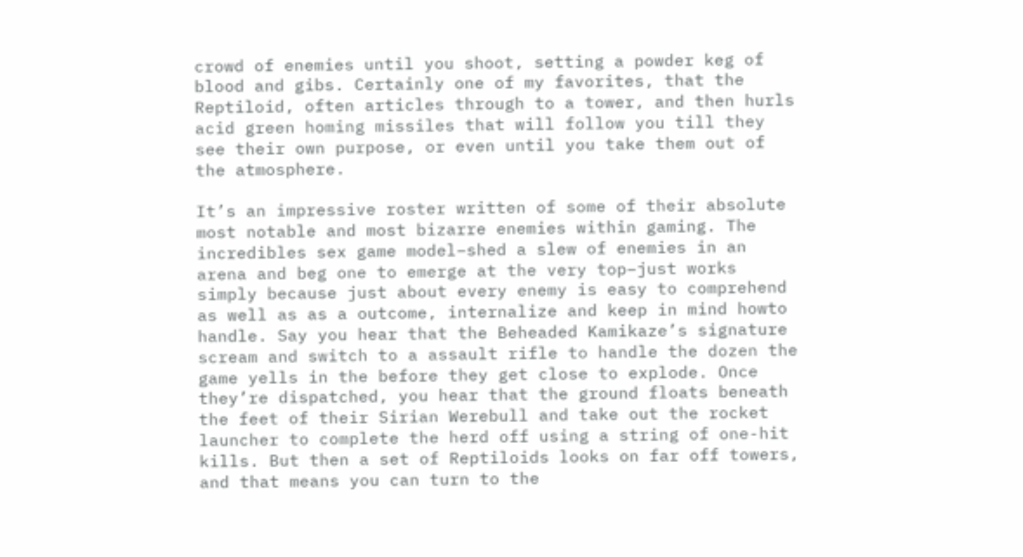crowd of enemies until you shoot, setting a powder keg of blood and gibs. Certainly one of my favorites, that the Reptiloid, often articles through to a tower, and then hurls acid green homing missiles that will follow you till they see their own purpose, or even until you take them out of the atmosphere.

It’s an impressive roster written of some of their absolute most notable and most bizarre enemies within gaming. The incredibles sex game model–shed a slew of enemies in an arena and beg one to emerge at the very top–just works simply because just about every enemy is easy to comprehend as well as as a outcome, internalize and keep in mind howto handle. Say you hear that the Beheaded Kamikaze’s signature scream and switch to a assault rifle to handle the dozen the game yells in the before they get close to explode. Once they’re dispatched, you hear that the ground floats beneath the feet of their Sirian Werebull and take out the rocket launcher to complete the herd off using a string of one-hit kills. But then a set of Reptiloids looks on far off towers, and that means you can turn to the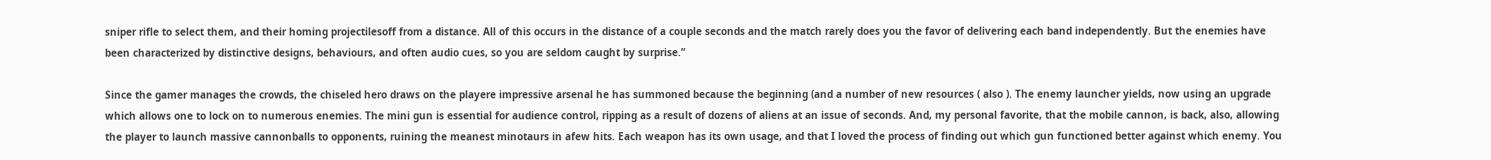sniper rifle to select them, and their homing projectilesoff from a distance. All of this occurs in the distance of a couple seconds and the match rarely does you the favor of delivering each band independently. But the enemies have been characterized by distinctive designs, behaviours, and often audio cues, so you are seldom caught by surprise.”

Since the gamer manages the crowds, the chiseled hero draws on the playere impressive arsenal he has summoned because the beginning (and a number of new resources ( also ). The enemy launcher yields, now using an upgrade which allows one to lock on to numerous enemies. The mini gun is essential for audience control, ripping as a result of dozens of aliens at an issue of seconds. And, my personal favorite, that the mobile cannon, is back, also, allowing the player to launch massive cannonballs to opponents, ruining the meanest minotaurs in afew hits. Each weapon has its own usage, and that I loved the process of finding out which gun functioned better against which enemy. You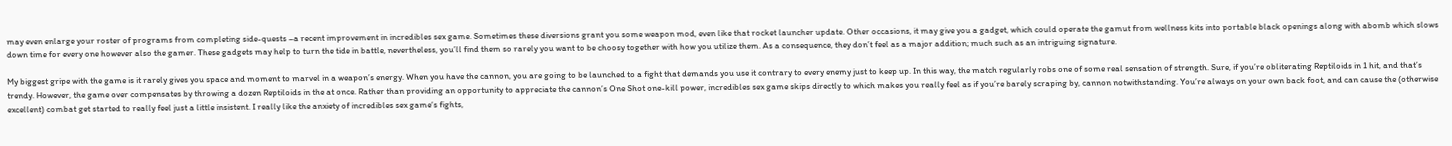may even enlarge your roster of programs from completing side-quests –a recent improvement in incredibles sex game. Sometimes these diversions grant you some weapon mod, even like that rocket launcher update. Other occasions, it may give you a gadget, which could operate the gamut from wellness kits into portable black openings along with abomb which slows down time for every one however also the gamer. These gadgets may help to turn the tide in battle, nevertheless, you’ll find them so rarely you want to be choosy together with how you utilize them. As a consequence, they don’t feel as a major addition; much such as an intriguing signature.

My biggest gripe with the game is it rarely gives you space and moment to marvel in a weapon’s energy. When you have the cannon, you are going to be launched to a fight that demands you use it contrary to every enemy just to keep up. In this way, the match regularly robs one of some real sensation of strength. Sure, if you’re obliterating Reptiloids in 1 hit, and that’s trendy. However, the game over compensates by throwing a dozen Reptiloids in the at once. Rather than providing an opportunity to appreciate the cannon’s One Shot one-kill power, incredibles sex game skips directly to which makes you really feel as if you’re barely scraping by, cannon notwithstanding. You’re always on your own back foot, and can cause the (otherwise excellent) combat get started to really feel just a little insistent. I really like the anxiety of incredibles sex game‘s fights,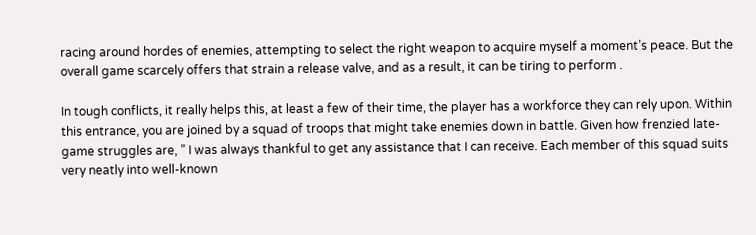racing around hordes of enemies, attempting to select the right weapon to acquire myself a moment’s peace. But the overall game scarcely offers that strain a release valve, and as a result, it can be tiring to perform .

In tough conflicts, it really helps this, at least a few of their time, the player has a workforce they can rely upon. Within this entrance, you are joined by a squad of troops that might take enemies down in battle. Given how frenzied late-game struggles are, ” I was always thankful to get any assistance that I can receive. Each member of this squad suits very neatly into well-known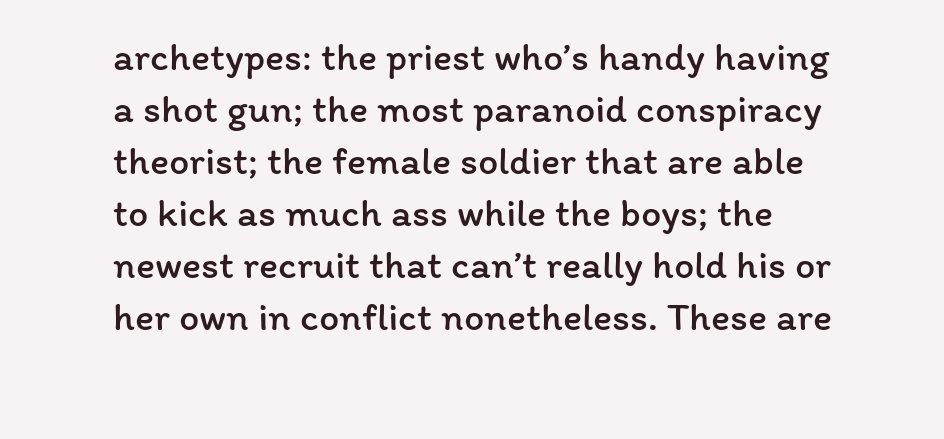archetypes: the priest who’s handy having a shot gun; the most paranoid conspiracy theorist; the female soldier that are able to kick as much ass while the boys; the newest recruit that can’t really hold his or her own in conflict nonetheless. These are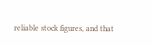reliable stock figures, and that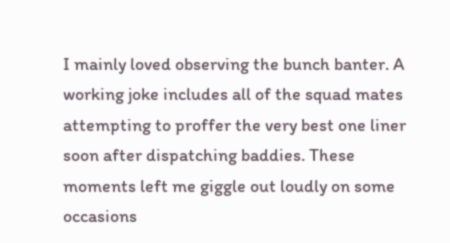I mainly loved observing the bunch banter. A working joke includes all of the squad mates attempting to proffer the very best one liner soon after dispatching baddies. These moments left me giggle out loudly on some occasions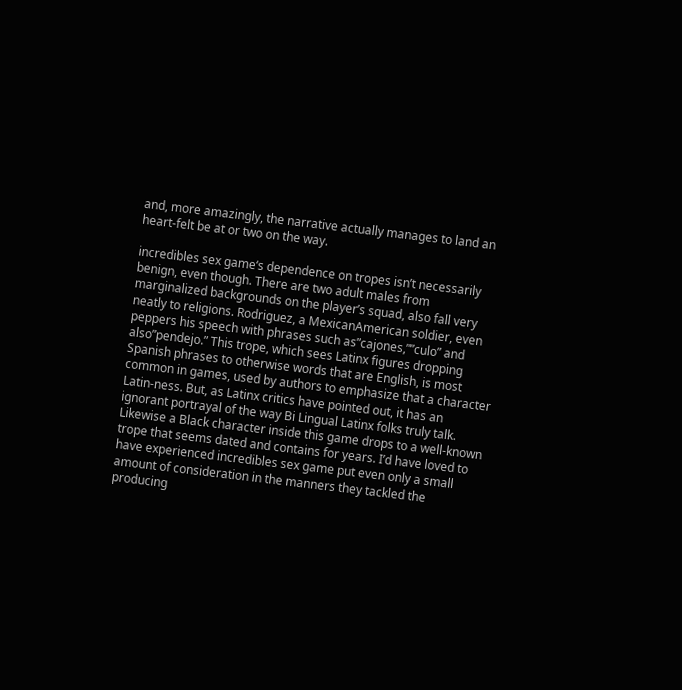and, more amazingly, the narrative actually manages to land an heart-felt be at or two on the way.

incredibles sex game‘s dependence on tropes isn’t necessarily benign, even though. There are two adult males from marginalized backgrounds on the player’s squad, also fall very neatly to religions. Rodriguez, a MexicanAmerican soldier, even peppers his speech with phrases such as”cajones,””culo” and also”pendejo.” This trope, which sees Latinx figures dropping Spanish phrases to otherwise words that are English, is most common in games, used by authors to emphasize that a character Latin-ness. But, as Latinx critics have pointed out, it has an ignorant portrayal of the way Bi Lingual Latinx folks truly talk. Likewise a Black character inside this game drops to a well-known trope that seems dated and contains for years. I’d have loved to have experienced incredibles sex game put even only a small amount of consideration in the manners they tackled the producing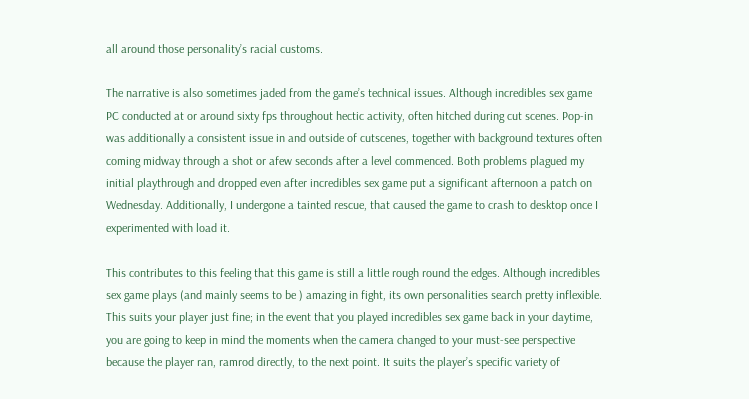all around those personality’s racial customs.

The narrative is also sometimes jaded from the game’s technical issues. Although incredibles sex game PC conducted at or around sixty fps throughout hectic activity, often hitched during cut scenes. Pop-in was additionally a consistent issue in and outside of cutscenes, together with background textures often coming midway through a shot or afew seconds after a level commenced. Both problems plagued my initial playthrough and dropped even after incredibles sex game put a significant afternoon a patch on Wednesday. Additionally, I undergone a tainted rescue, that caused the game to crash to desktop once I experimented with load it.

This contributes to this feeling that this game is still a little rough round the edges. Although incredibles sex game plays (and mainly seems to be ) amazing in fight, its own personalities search pretty inflexible. This suits your player just fine; in the event that you played incredibles sex game back in your daytime, you are going to keep in mind the moments when the camera changed to your must-see perspective because the player ran, ramrod directly, to the next point. It suits the player’s specific variety of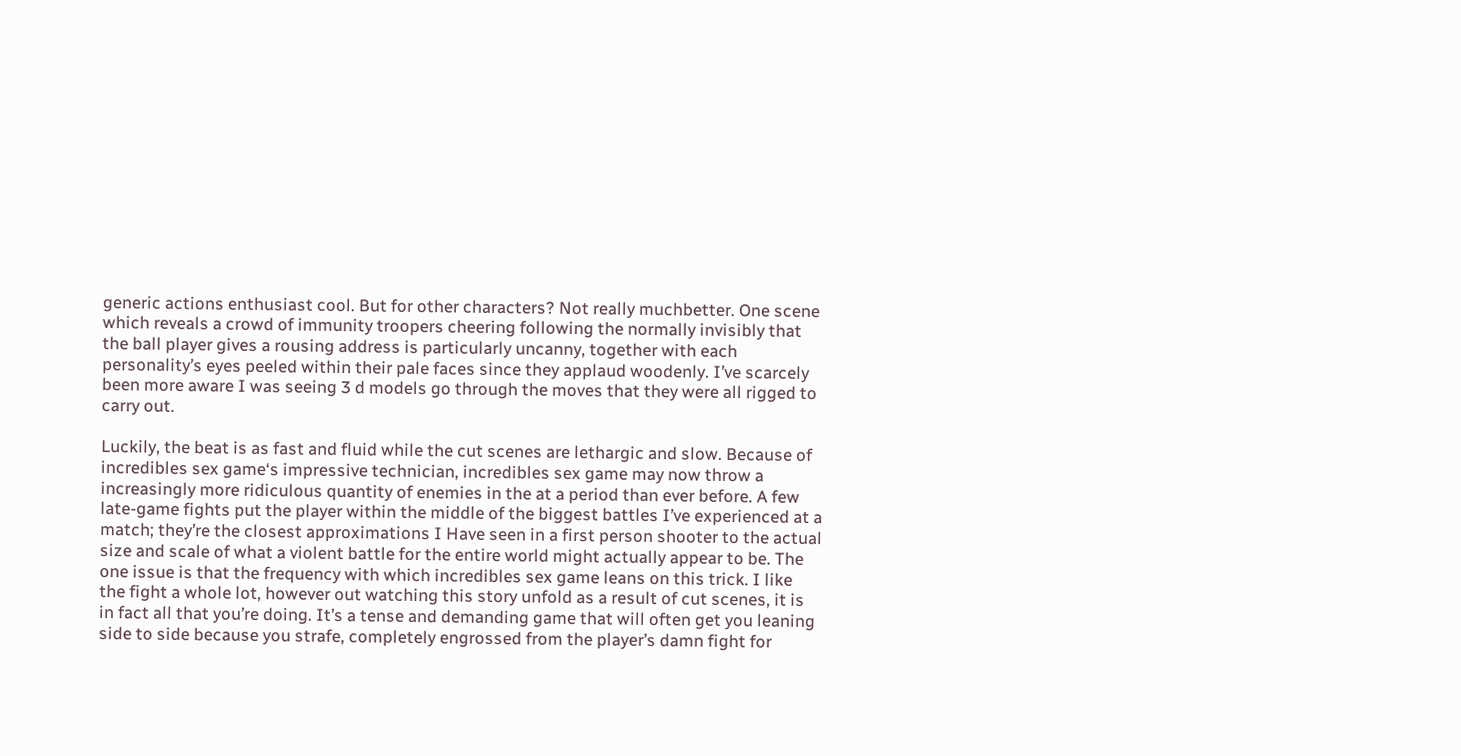generic actions enthusiast cool. But for other characters? Not really muchbetter. One scene which reveals a crowd of immunity troopers cheering following the normally invisibly that the ball player gives a rousing address is particularly uncanny, together with each personality’s eyes peeled within their pale faces since they applaud woodenly. I’ve scarcely been more aware I was seeing 3 d models go through the moves that they were all rigged to carry out.

Luckily, the beat is as fast and fluid while the cut scenes are lethargic and slow. Because of incredibles sex game‘s impressive technician, incredibles sex game may now throw a increasingly more ridiculous quantity of enemies in the at a period than ever before. A few late-game fights put the player within the middle of the biggest battles I’ve experienced at a match; they’re the closest approximations I Have seen in a first person shooter to the actual size and scale of what a violent battle for the entire world might actually appear to be. The one issue is that the frequency with which incredibles sex game leans on this trick. I like the fight a whole lot, however out watching this story unfold as a result of cut scenes, it is in fact all that you’re doing. It’s a tense and demanding game that will often get you leaning side to side because you strafe, completely engrossed from the player’s damn fight for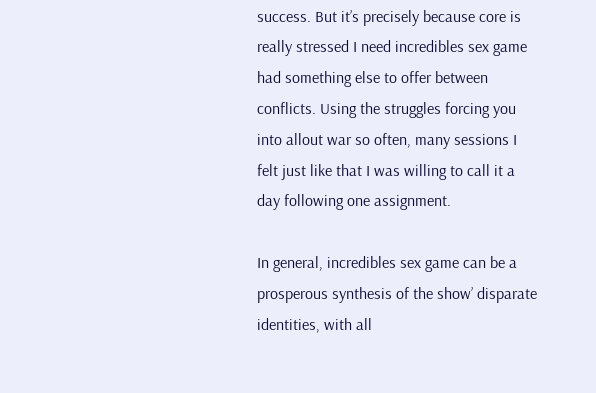success. But it’s precisely because core is really stressed I need incredibles sex game had something else to offer between conflicts. Using the struggles forcing you into allout war so often, many sessions I felt just like that I was willing to call it a day following one assignment.

In general, incredibles sex game can be a prosperous synthesis of the show’ disparate identities, with all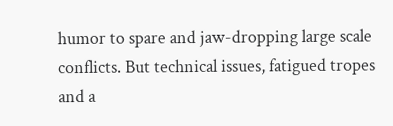humor to spare and jaw-dropping large scale conflicts. But technical issues, fatigued tropes and a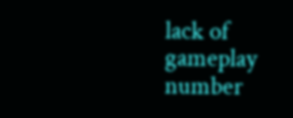lack of gameplay number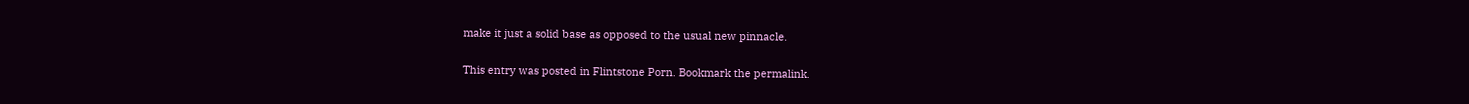make it just a solid base as opposed to the usual new pinnacle.

This entry was posted in Flintstone Porn. Bookmark the permalink.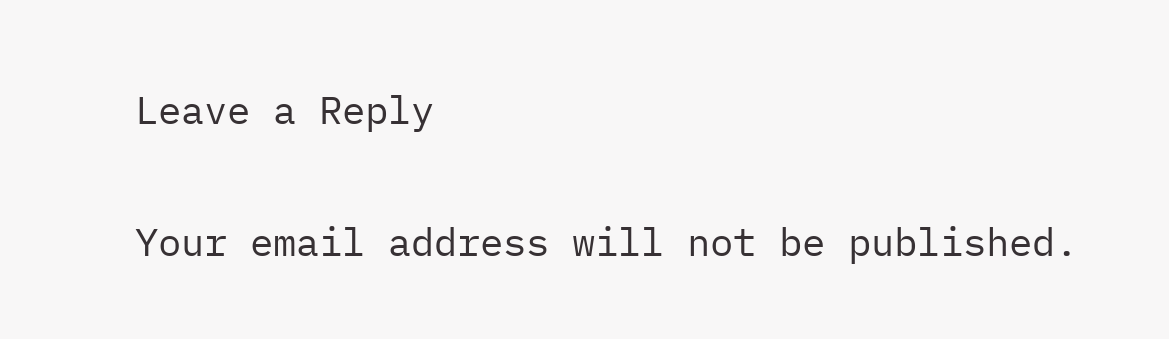Leave a Reply

Your email address will not be published.